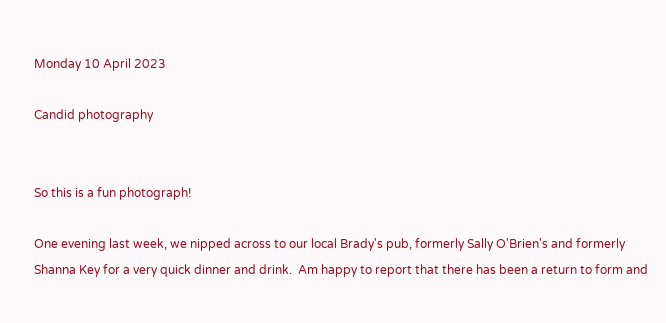Monday 10 April 2023

Candid photography


So this is a fun photograph!

One evening last week, we nipped across to our local Brady's pub, formerly Sally O'Brien's and formerly Shanna Key for a very quick dinner and drink.  Am happy to report that there has been a return to form and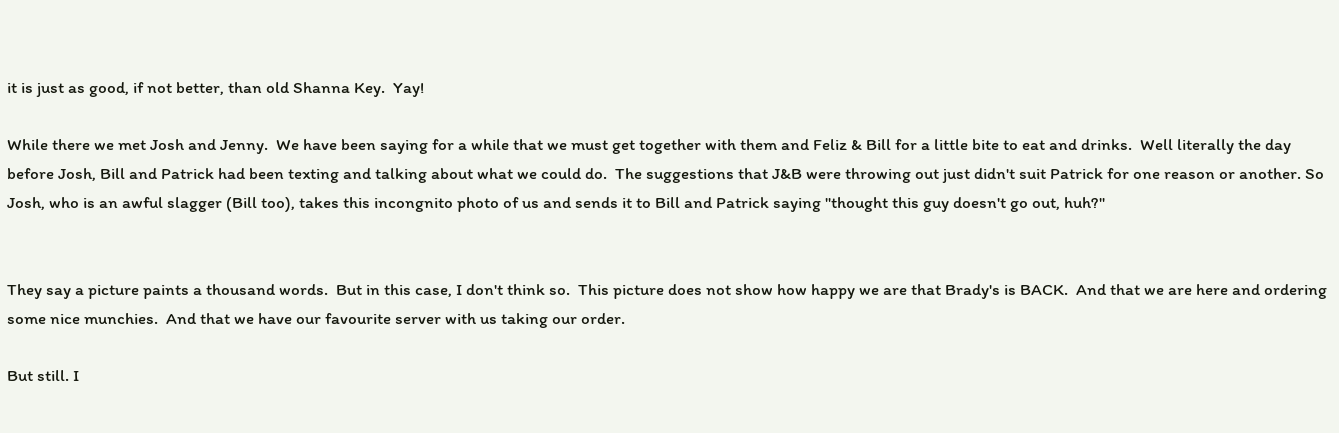it is just as good, if not better, than old Shanna Key.  Yay!

While there we met Josh and Jenny.  We have been saying for a while that we must get together with them and Feliz & Bill for a little bite to eat and drinks.  Well literally the day before Josh, Bill and Patrick had been texting and talking about what we could do.  The suggestions that J&B were throwing out just didn't suit Patrick for one reason or another. So Josh, who is an awful slagger (Bill too), takes this incongnito photo of us and sends it to Bill and Patrick saying "thought this guy doesn't go out, huh?"


They say a picture paints a thousand words.  But in this case, I don't think so.  This picture does not show how happy we are that Brady's is BACK.  And that we are here and ordering some nice munchies.  And that we have our favourite server with us taking our order.

But still. I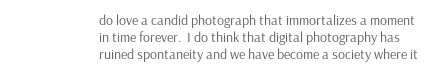do love a candid photograph that immortalizes a moment in time forever.  I do think that digital photography has ruined spontaneity and we have become a society where it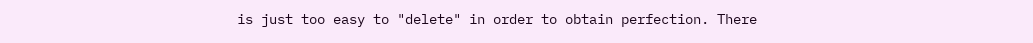is just too easy to "delete" in order to obtain perfection. There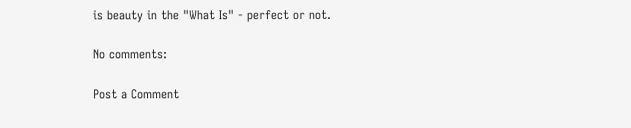is beauty in the "What Is" - perfect or not.

No comments:

Post a Comment